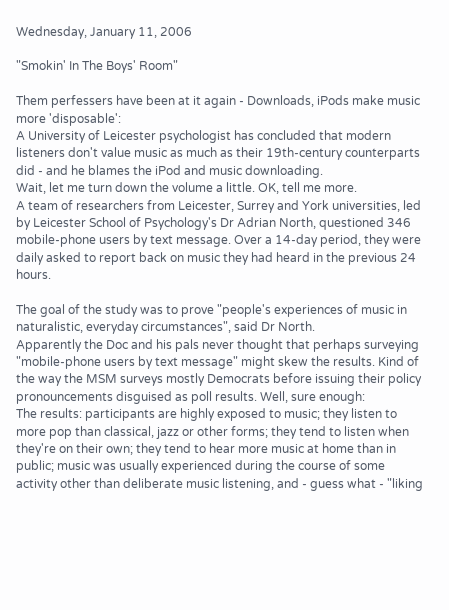Wednesday, January 11, 2006

"Smokin' In The Boys' Room"

Them perfessers have been at it again - Downloads, iPods make music more 'disposable':
A University of Leicester psychologist has concluded that modern listeners don't value music as much as their 19th-century counterparts did - and he blames the iPod and music downloading.
Wait, let me turn down the volume a little. OK, tell me more.
A team of researchers from Leicester, Surrey and York universities, led by Leicester School of Psychology's Dr Adrian North, questioned 346 mobile-phone users by text message. Over a 14-day period, they were daily asked to report back on music they had heard in the previous 24 hours.

The goal of the study was to prove "people's experiences of music in naturalistic, everyday circumstances", said Dr North.
Apparently the Doc and his pals never thought that perhaps surveying "mobile-phone users by text message" might skew the results. Kind of the way the MSM surveys mostly Democrats before issuing their policy pronouncements disguised as poll results. Well, sure enough:
The results: participants are highly exposed to music; they listen to more pop than classical, jazz or other forms; they tend to listen when they're on their own; they tend to hear more music at home than in public; music was usually experienced during the course of some activity other than deliberate music listening, and - guess what - "liking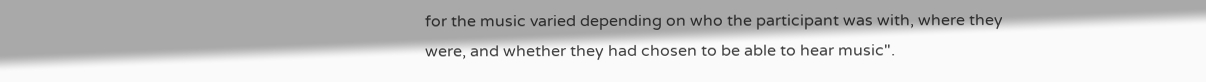for the music varied depending on who the participant was with, where they were, and whether they had chosen to be able to hear music".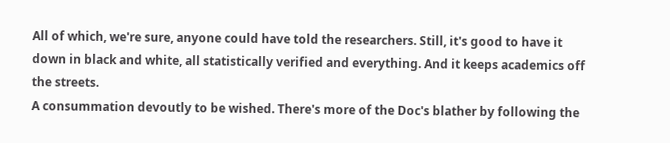All of which, we're sure, anyone could have told the researchers. Still, it's good to have it down in black and white, all statistically verified and everything. And it keeps academics off the streets.
A consummation devoutly to be wished. There's more of the Doc's blather by following the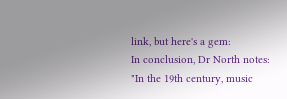link, but here's a gem:
In conclusion, Dr North notes: "In the 19th century, music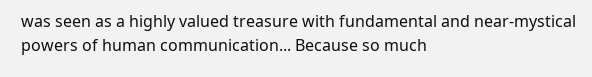was seen as a highly valued treasure with fundamental and near-mystical powers of human communication... Because so much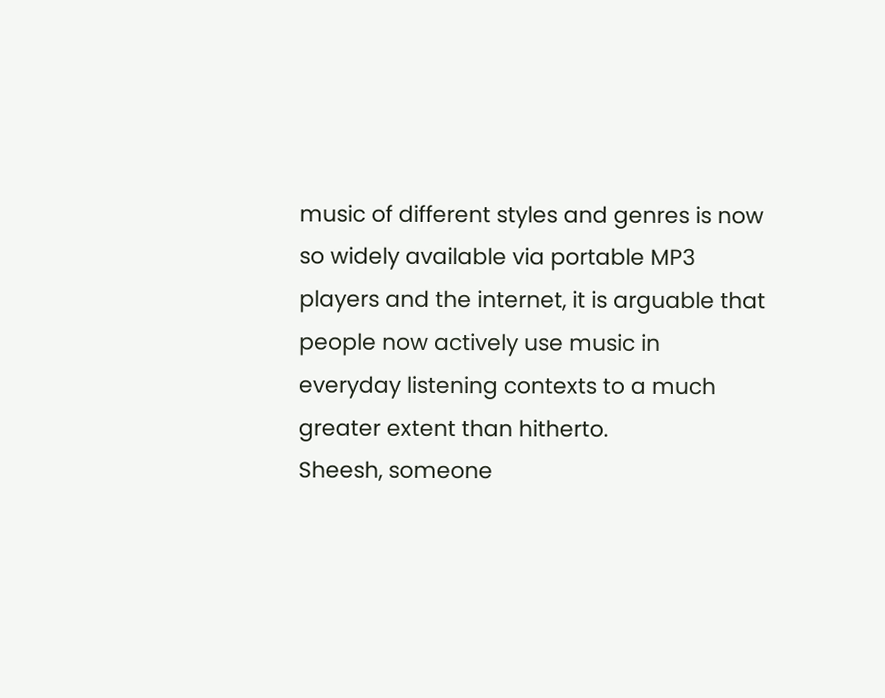music of different styles and genres is now so widely available via portable MP3 players and the internet, it is arguable that people now actively use music in everyday listening contexts to a much greater extent than hitherto.
Sheesh, someone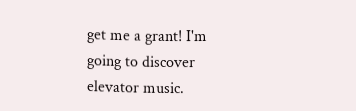get me a grant! I'm going to discover elevator music.